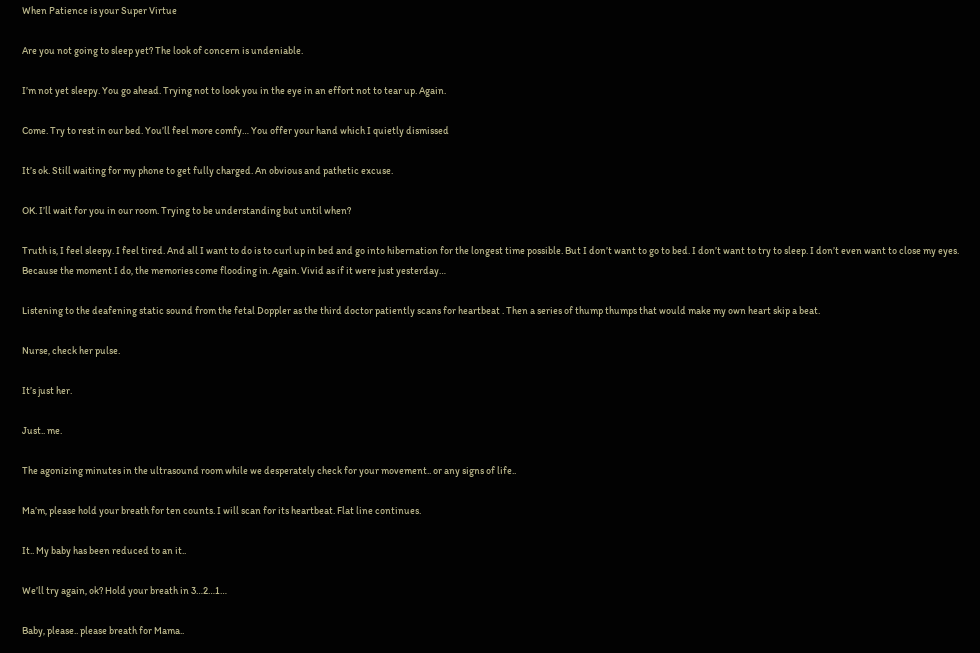When Patience is your Super Virtue

Are you not going to sleep yet? The look of concern is undeniable.

I’m not yet sleepy. You go ahead. Trying not to look you in the eye in an effort not to tear up. Again.

Come. Try to rest in our bed. You’ll feel more comfy… You offer your hand which I quietly dismissed

It’s ok. Still waiting for my phone to get fully charged. An obvious and pathetic excuse.

OK. I’ll wait for you in our room. Trying to be understanding but until when?

Truth is, I feel sleepy. I feel tired. And all I want to do is to curl up in bed and go into hibernation for the longest time possible. But I don’t want to go to bed. I don’t want to try to sleep. I don’t even want to close my eyes. Because the moment I do, the memories come flooding in. Again. Vivid as if it were just yesterday…

Listening to the deafening static sound from the fetal Doppler as the third doctor patiently scans for heartbeat . Then a series of thump thumps that would make my own heart skip a beat.

Nurse, check her pulse.

It’s just her.

Just.. me.

The agonizing minutes in the ultrasound room while we desperately check for your movement.. or any signs of life..

Ma’m, please hold your breath for ten counts. I will scan for its heartbeat. Flat line continues.

It.. My baby has been reduced to an it..

We’ll try again, ok? Hold your breath in 3…2…1…

Baby, please.. please breath for Mama..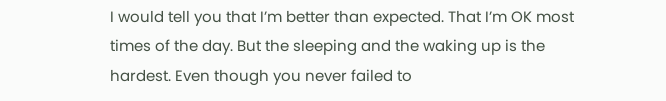I would tell you that I’m better than expected. That I’m OK most times of the day. But the sleeping and the waking up is the hardest. Even though you never failed to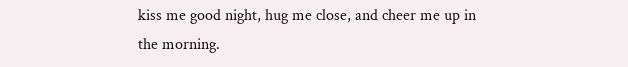kiss me good night, hug me close, and cheer me up in the morning.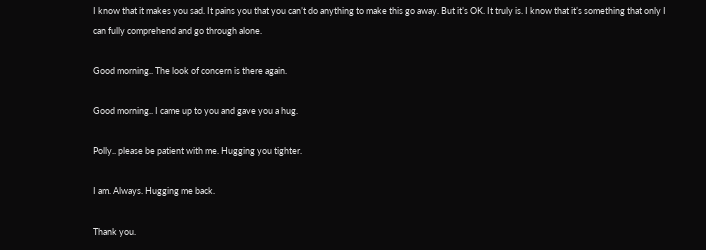I know that it makes you sad. It pains you that you can’t do anything to make this go away. But it’s OK. It truly is. I know that it’s something that only I can fully comprehend and go through alone.

Good morning.. The look of concern is there again.

Good morning.. I came up to you and gave you a hug.

Polly.. please be patient with me. Hugging you tighter.

I am. Always. Hugging me back.

Thank you.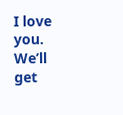I love you. We’ll get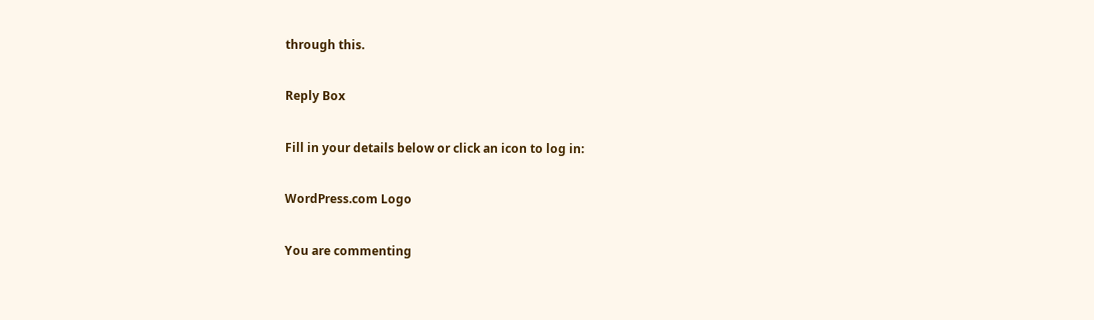through this.

Reply Box

Fill in your details below or click an icon to log in:

WordPress.com Logo

You are commenting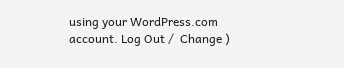using your WordPress.com account. Log Out /  Change )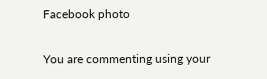Facebook photo

You are commenting using your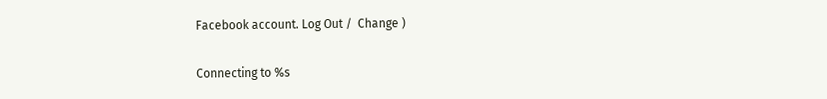Facebook account. Log Out /  Change )

Connecting to %s